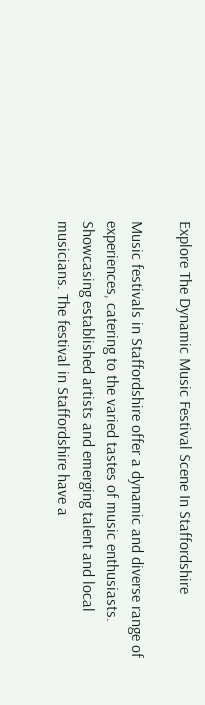Explore The Dynamic Music Festival Scene In Staffordshire

Music festivals in Staffordshire offer a dynamic and diverse range of experiences, catering to the varied tastes of music enthusiasts. Showcasing established artists and emerging talent and local musicians. The festival in Staffordshire have a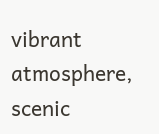vibrant atmosphere, scenic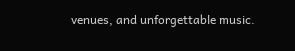venues, and unforgettable music.